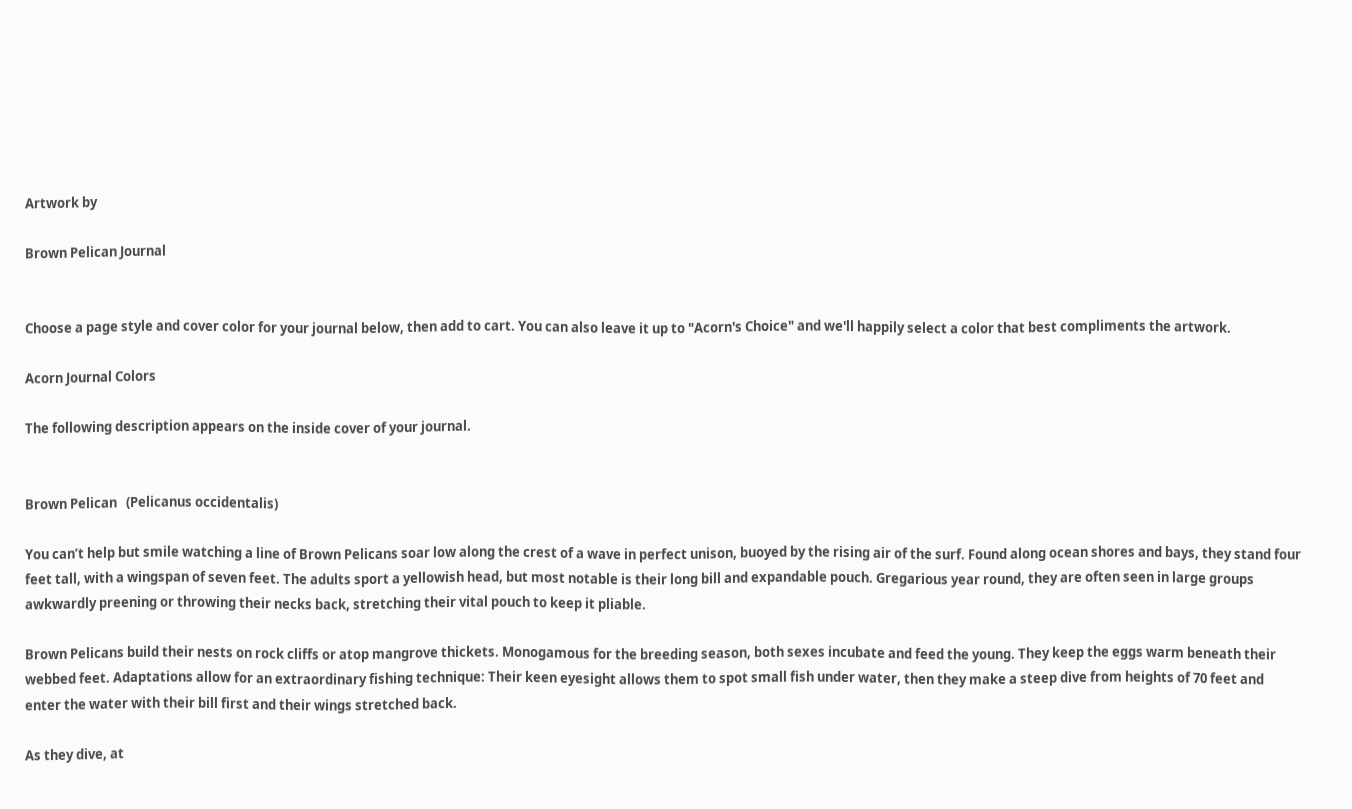Artwork by

Brown Pelican Journal


Choose a page style and cover color for your journal below, then add to cart. You can also leave it up to "Acorn's Choice" and we'll happily select a color that best compliments the artwork.

Acorn Journal Colors

The following description appears on the inside cover of your journal.


Brown Pelican   (Pelicanus occidentalis)

You can’t help but smile watching a line of Brown Pelicans soar low along the crest of a wave in perfect unison, buoyed by the rising air of the surf. Found along ocean shores and bays, they stand four feet tall, with a wingspan of seven feet. The adults sport a yellowish head, but most notable is their long bill and expandable pouch. Gregarious year round, they are often seen in large groups awkwardly preening or throwing their necks back, stretching their vital pouch to keep it pliable.

Brown Pelicans build their nests on rock cliffs or atop mangrove thickets. Monogamous for the breeding season, both sexes incubate and feed the young. They keep the eggs warm beneath their webbed feet. Adaptations allow for an extraordinary fishing technique: Their keen eyesight allows them to spot small fish under water, then they make a steep dive from heights of 70 feet and enter the water with their bill first and their wings stretched back.

As they dive, at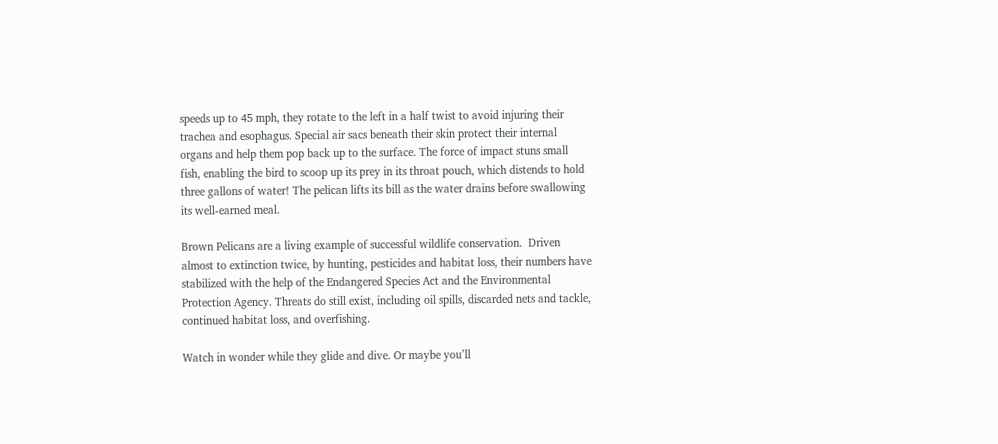speeds up to 45 mph, they rotate to the left in a half twist to avoid injuring their trachea and esophagus. Special air sacs beneath their skin protect their internal organs and help them pop back up to the surface. The force of impact stuns small fish, enabling the bird to scoop up its prey in its throat pouch, which distends to hold three gallons of water! The pelican lifts its bill as the water drains before swallowing its well-earned meal.

Brown Pelicans are a living example of successful wildlife conservation.  Driven almost to extinction twice, by hunting, pesticides and habitat loss, their numbers have stabilized with the help of the Endangered Species Act and the Environmental Protection Agency. Threats do still exist, including oil spills, discarded nets and tackle, continued habitat loss, and overfishing.

Watch in wonder while they glide and dive. Or maybe you’ll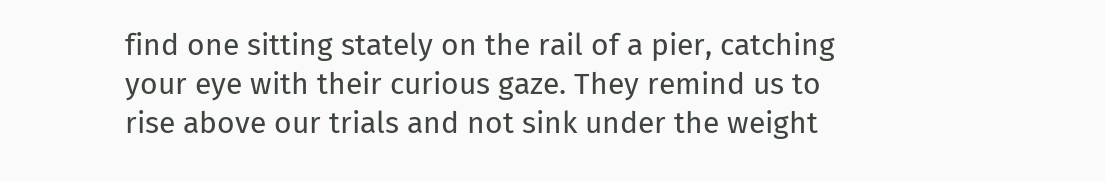find one sitting stately on the rail of a pier, catching your eye with their curious gaze. They remind us to rise above our trials and not sink under the weight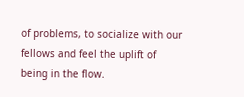of problems, to socialize with our fellows and feel the uplift of being in the flow.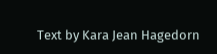Text by Kara Jean Hagedorn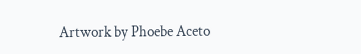Artwork by Phoebe Aceto